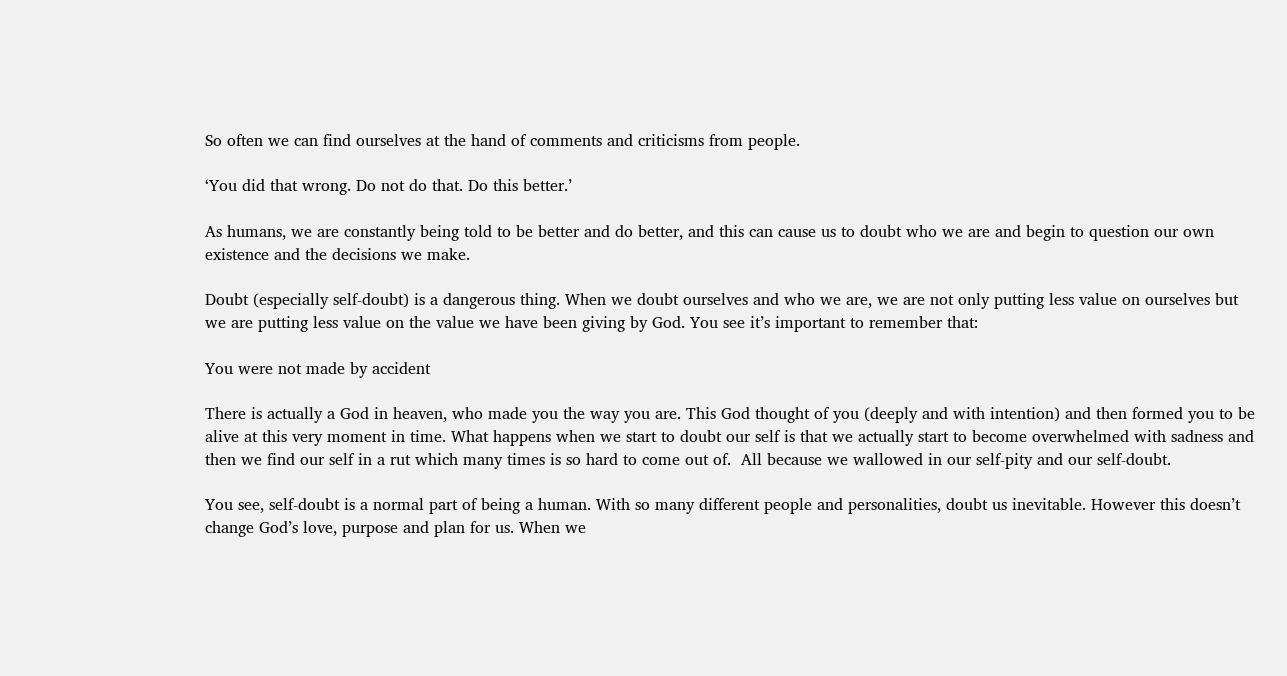So often we can find ourselves at the hand of comments and criticisms from people.

‘You did that wrong. Do not do that. Do this better.’

As humans, we are constantly being told to be better and do better, and this can cause us to doubt who we are and begin to question our own existence and the decisions we make.

Doubt (especially self-doubt) is a dangerous thing. When we doubt ourselves and who we are, we are not only putting less value on ourselves but we are putting less value on the value we have been giving by God. You see it’s important to remember that:

You were not made by accident

There is actually a God in heaven, who made you the way you are. This God thought of you (deeply and with intention) and then formed you to be alive at this very moment in time. What happens when we start to doubt our self is that we actually start to become overwhelmed with sadness and then we find our self in a rut which many times is so hard to come out of.  All because we wallowed in our self-pity and our self-doubt.

You see, self-doubt is a normal part of being a human. With so many different people and personalities, doubt us inevitable. However this doesn’t change God’s love, purpose and plan for us. When we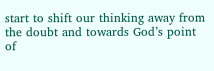start to shift our thinking away from the doubt and towards God’s point of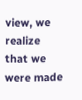view, we realize that we were made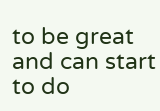to be great and can start to do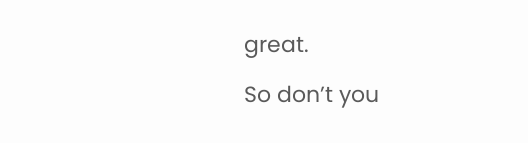great.

So don’t you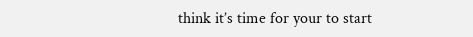think it’s time for your to start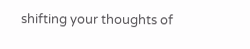shifting your thoughts of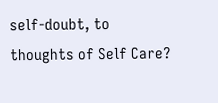self-doubt, to thoughts of Self Care?